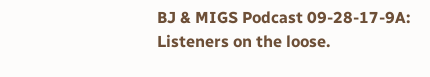BJ & MIGS Podcast 09-28-17-9A: Listeners on the loose.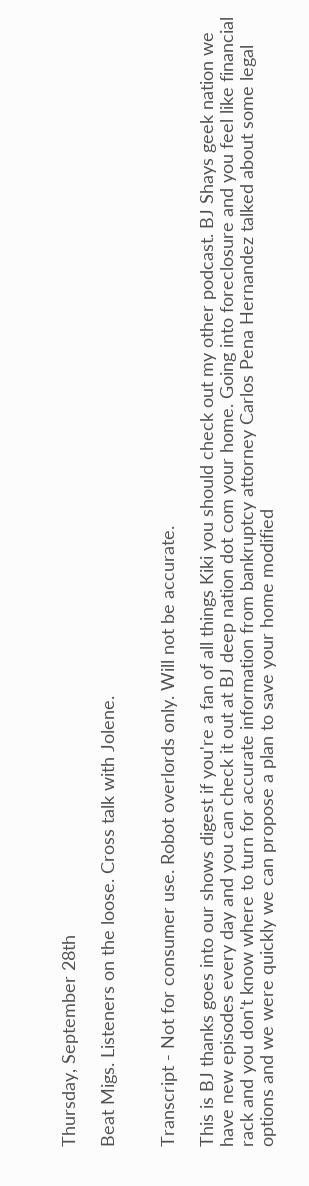Thursday, September 28th

Beat Migs. Listeners on the loose. Cross talk with Jolene.


Transcript - Not for consumer use. Robot overlords only. Will not be accurate.

This is BJ thanks goes into our shows digest if you're a fan of all things Kiki you should check out my other podcast. BJ Shays geek nation we have new episodes every day and you can check it out at BJ deep nation dot com your home. Going into foreclosure and you feel like financial rack and you don't know where to turn for accurate information from bankruptcy attorney Carlos Pena Hernandez talked about some legal options and we were quickly we can propose a plan to save your home modified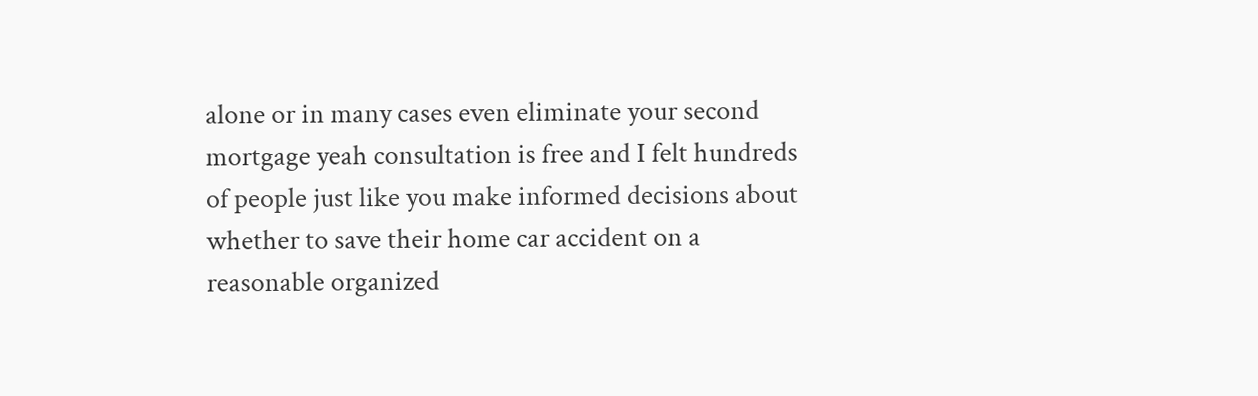alone or in many cases even eliminate your second mortgage yeah consultation is free and I felt hundreds of people just like you make informed decisions about whether to save their home car accident on a reasonable organized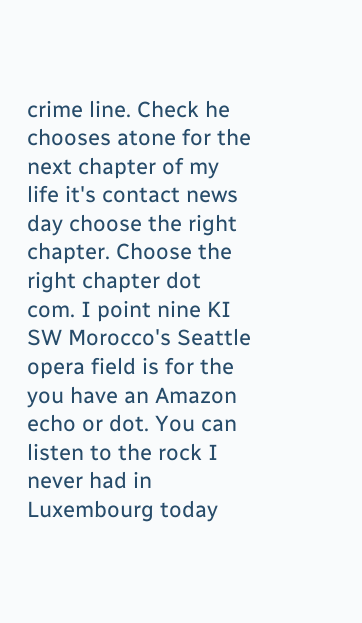crime line. Check he chooses atone for the next chapter of my life it's contact news day choose the right chapter. Choose the right chapter dot com. I point nine KI SW Morocco's Seattle opera field is for the you have an Amazon echo or dot. You can listen to the rock I never had in Luxembourg today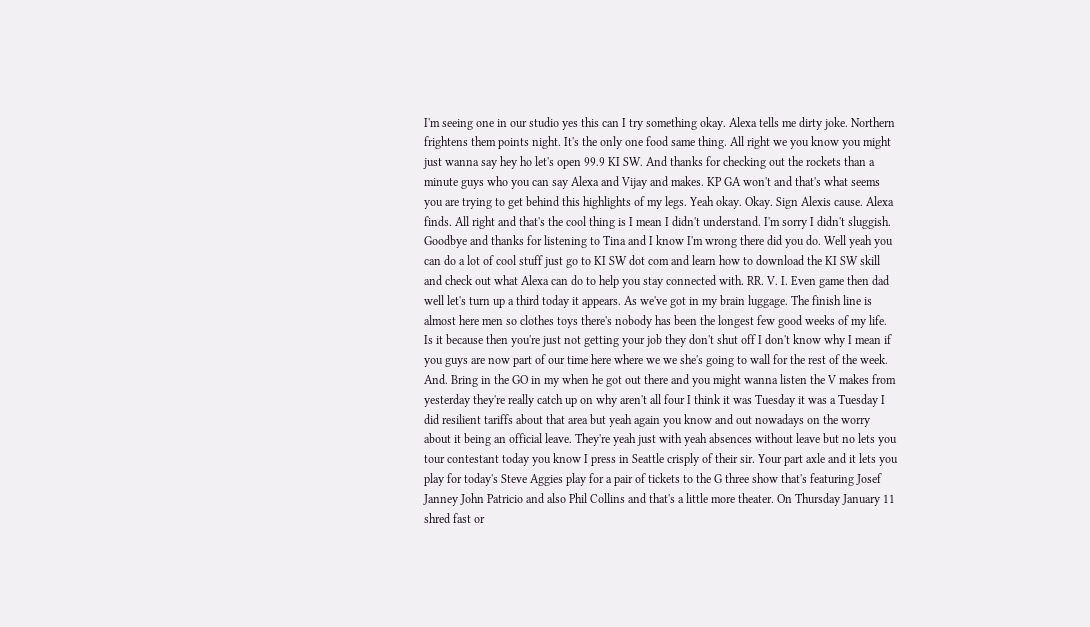I'm seeing one in our studio yes this can I try something okay. Alexa tells me dirty joke. Northern frightens them points night. It's the only one food same thing. All right we you know you might just wanna say hey ho let's open 99.9 KI SW. And thanks for checking out the rockets than a minute guys who you can say Alexa and Vijay and makes. KP GA won't and that's what seems you are trying to get behind this highlights of my legs. Yeah okay. Okay. Sign Alexis cause. Alexa finds. All right and that's the cool thing is I mean I didn't understand. I'm sorry I didn't sluggish. Goodbye and thanks for listening to Tina and I know I'm wrong there did you do. Well yeah you can do a lot of cool stuff just go to KI SW dot com and learn how to download the KI SW skill and check out what Alexa can do to help you stay connected with. RR. V. I. Even game then dad well let's turn up a third today it appears. As we've got in my brain luggage. The finish line is almost here men so clothes toys there's nobody has been the longest few good weeks of my life. Is it because then you're just not getting your job they don't shut off I don't know why I mean if you guys are now part of our time here where we we she's going to wall for the rest of the week. And. Bring in the GO in my when he got out there and you might wanna listen the V makes from yesterday they're really catch up on why aren't all four I think it was Tuesday it was a Tuesday I did resilient tariffs about that area but yeah again you know and out nowadays on the worry about it being an official leave. They're yeah just with yeah absences without leave but no lets you tour contestant today you know I press in Seattle crisply of their sir. Your part axle and it lets you play for today's Steve Aggies play for a pair of tickets to the G three show that's featuring Josef Janney John Patricio and also Phil Collins and that's a little more theater. On Thursday January 11 shred fast or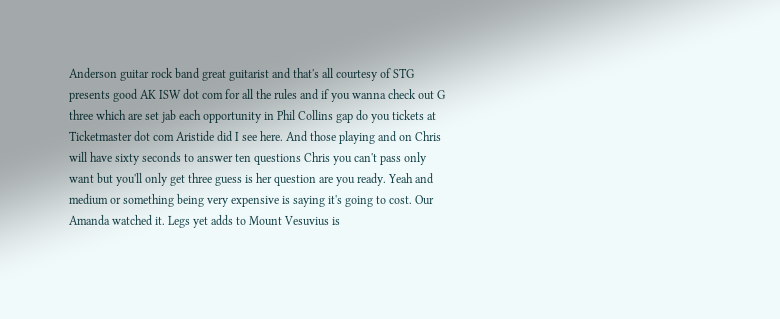Anderson guitar rock band great guitarist and that's all courtesy of STG presents good AK ISW dot com for all the rules and if you wanna check out G three which are set jab each opportunity in Phil Collins gap do you tickets at Ticketmaster dot com Aristide did I see here. And those playing and on Chris will have sixty seconds to answer ten questions Chris you can't pass only want but you'll only get three guess is her question are you ready. Yeah and medium or something being very expensive is saying it's going to cost. Our Amanda watched it. Legs yet adds to Mount Vesuvius is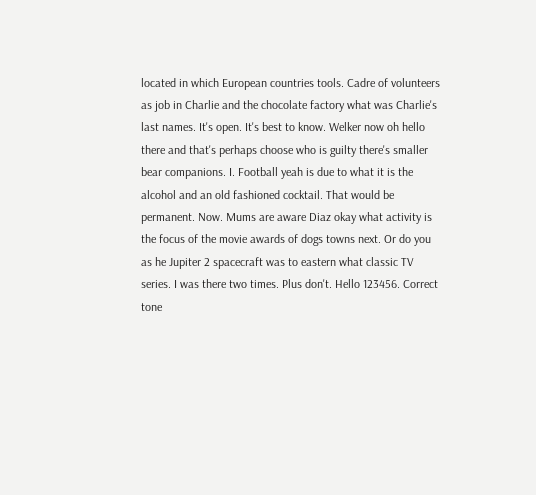located in which European countries tools. Cadre of volunteers as job in Charlie and the chocolate factory what was Charlie's last names. It's open. It's best to know. Welker now oh hello there and that's perhaps choose who is guilty there's smaller bear companions. I. Football yeah is due to what it is the alcohol and an old fashioned cocktail. That would be permanent. Now. Mums are aware Diaz okay what activity is the focus of the movie awards of dogs towns next. Or do you as he Jupiter 2 spacecraft was to eastern what classic TV series. I was there two times. Plus don't. Hello 123456. Correct tone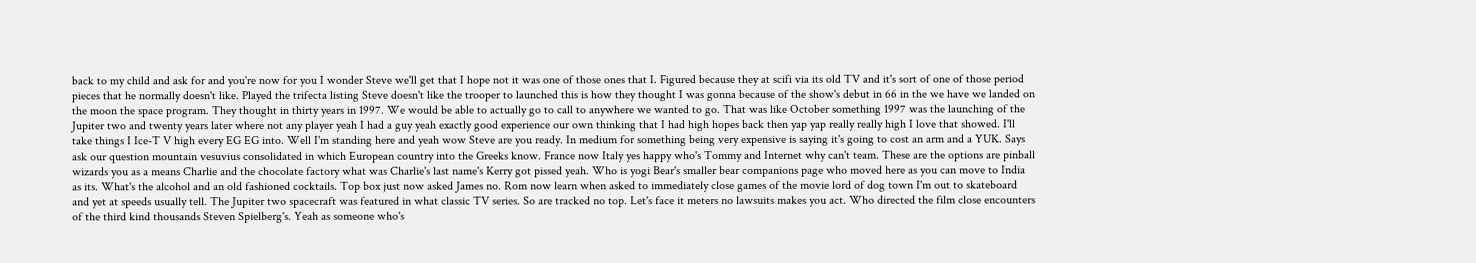back to my child and ask for and you're now for you I wonder Steve we'll get that I hope not it was one of those ones that I. Figured because they at scifi via its old TV and it's sort of one of those period pieces that he normally doesn't like. Played the trifecta listing Steve doesn't like the trooper to launched this is how they thought I was gonna because of the show's debut in 66 in the we have we landed on the moon the space program. They thought in thirty years in 1997. We would be able to actually go to call to anywhere we wanted to go. That was like October something 1997 was the launching of the Jupiter two and twenty years later where not any player yeah I had a guy yeah exactly good experience our own thinking that I had high hopes back then yap yap really really high I love that showed. I'll take things I Ice-T V high every EG EG into. Well I'm standing here and yeah wow Steve are you ready. In medium for something being very expensive is saying it's going to cost an arm and a YUK. Says ask our question mountain vesuvius consolidated in which European country into the Greeks know. France now Italy yes happy who's Tommy and Internet why can't team. These are the options are pinball wizards you as a means Charlie and the chocolate factory what was Charlie's last name's Kerry got pissed yeah. Who is yogi Bear's smaller bear companions page who moved here as you can move to India as its. What's the alcohol and an old fashioned cocktails. Top box just now asked James no. Rom now learn when asked to immediately close games of the movie lord of dog town I'm out to skateboard and yet at speeds usually tell. The Jupiter two spacecraft was featured in what classic TV series. So are tracked no top. Let's face it meters no lawsuits makes you act. Who directed the film close encounters of the third kind thousands Steven Spielberg's. Yeah as someone who's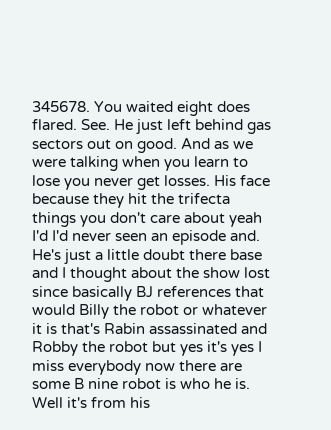345678. You waited eight does flared. See. He just left behind gas sectors out on good. And as we were talking when you learn to lose you never get losses. His face because they hit the trifecta things you don't care about yeah I'd I'd never seen an episode and. He's just a little doubt there base and I thought about the show lost since basically BJ references that would Billy the robot or whatever it is that's Rabin assassinated and Robby the robot but yes it's yes I miss everybody now there are some B nine robot is who he is. Well it's from his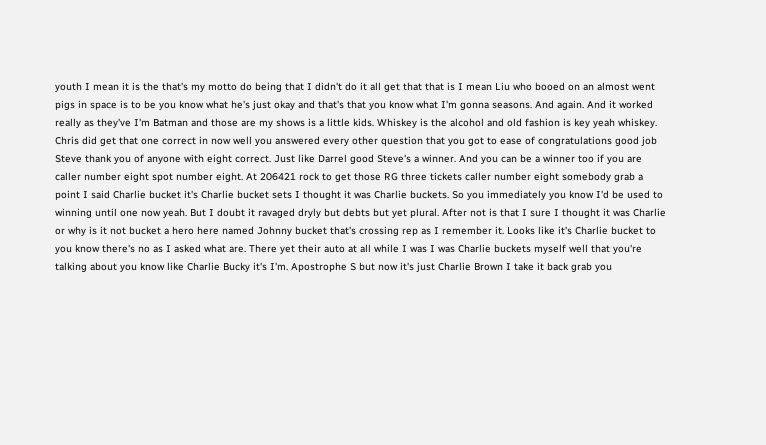youth I mean it is the that's my motto do being that I didn't do it all get that that is I mean Liu who booed on an almost went pigs in space is to be you know what he's just okay and that's that you know what I'm gonna seasons. And again. And it worked really as they've I'm Batman and those are my shows is a little kids. Whiskey is the alcohol and old fashion is key yeah whiskey. Chris did get that one correct in now well you answered every other question that you got to ease of congratulations good job Steve thank you of anyone with eight correct. Just like Darrel good Steve's a winner. And you can be a winner too if you are caller number eight spot number eight. At 206421 rock to get those RG three tickets caller number eight somebody grab a point I said Charlie bucket it's Charlie bucket sets I thought it was Charlie buckets. So you immediately you know I'd be used to winning until one now yeah. But I doubt it ravaged dryly but debts but yet plural. After not is that I sure I thought it was Charlie or why is it not bucket a hero here named Johnny bucket that's crossing rep as I remember it. Looks like it's Charlie bucket to you know there's no as I asked what are. There yet their auto at all while I was I was Charlie buckets myself well that you're talking about you know like Charlie Bucky it's I'm. Apostrophe S but now it's just Charlie Brown I take it back grab you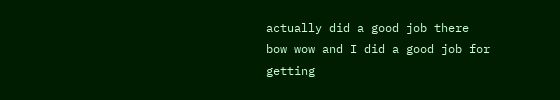actually did a good job there bow wow and I did a good job for getting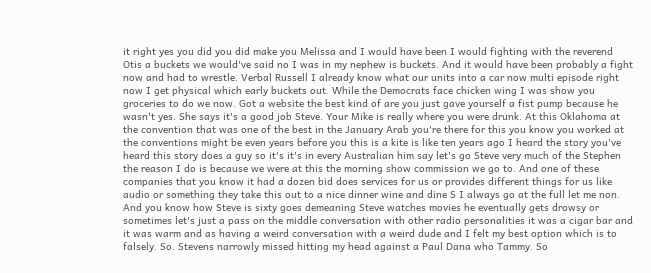it right yes you did you did make you Melissa and I would have been I would fighting with the reverend Otis a buckets we would've said no I was in my nephew is buckets. And it would have been probably a fight now and had to wrestle. Verbal Russell I already know what our units into a car now multi episode right now I get physical which early buckets out. While the Democrats face chicken wing I was show you groceries to do we now. Got a website the best kind of are you just gave yourself a fist pump because he wasn't yes. She says it's a good job Steve. Your Mike is really where you were drunk. At this Oklahoma at the convention that was one of the best in the January Arab you're there for this you know you worked at the conventions might be even years before you this is a kite is like ten years ago I heard the story you've heard this story does a guy so it's it's in every Australian him say let's go Steve very much of the Stephen the reason I do is because we were at this the morning show commission we go to. And one of these companies that you know it had a dozen bid does services for us or provides different things for us like audio or something they take this out to a nice dinner wine and dine S I always go at the full let me non. And you know how Steve is sixty goes demeaning Steve watches movies he eventually gets drowsy or sometimes let's just a pass on the middle conversation with other radio personalities it was a cigar bar and it was warm and as having a weird conversation with a weird dude and I felt my best option which is to falsely. So. Stevens narrowly missed hitting my head against a Paul Dana who Tammy. So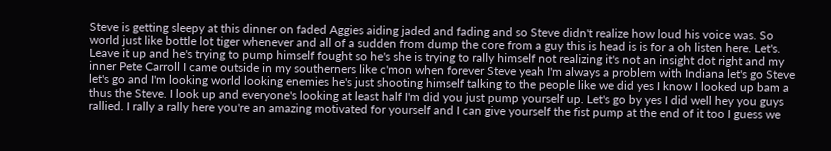Steve is getting sleepy at this dinner on faded Aggies aiding jaded and fading and so Steve didn't realize how loud his voice was. So world just like bottle lot tiger whenever and all of a sudden from dump the core from a guy this is head is is for a oh listen here. Let's. Leave it up and he's trying to pump himself fought so he's she is trying to rally himself not realizing it's not an insight dot right and my inner Pete Carroll I came outside in my southerners like c'mon when forever Steve yeah I'm always a problem with Indiana let's go Steve let's go and I'm looking world looking enemies he's just shooting himself talking to the people like we did yes I know I looked up bam a thus the Steve. I look up and everyone's looking at least half I'm did you just pump yourself up. Let's go by yes I did well hey you guys rallied. I rally a rally here you're an amazing motivated for yourself and I can give yourself the fist pump at the end of it too I guess we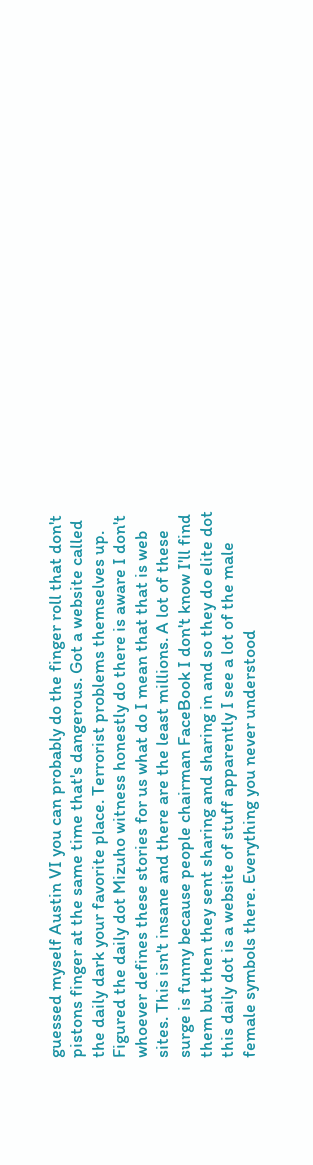guessed myself Austin VI you can probably do the finger roll that don't pistons finger at the same time that's dangerous. Got a website called the daily dark your favorite place. Terrorist problems themselves up. Figured the daily dot Mizuho witness honestly do there is aware I don't whoever defines these stories for us what do I mean that that is web sites. This isn't insane and there are the least millions. A lot of these surge is funny because people chairman FaceBook I don't know I'll find them but then they sent sharing and sharing in and so they do elite dot this daily dot is a website of stuff apparently I see a lot of the male female symbols there. Everything you never understood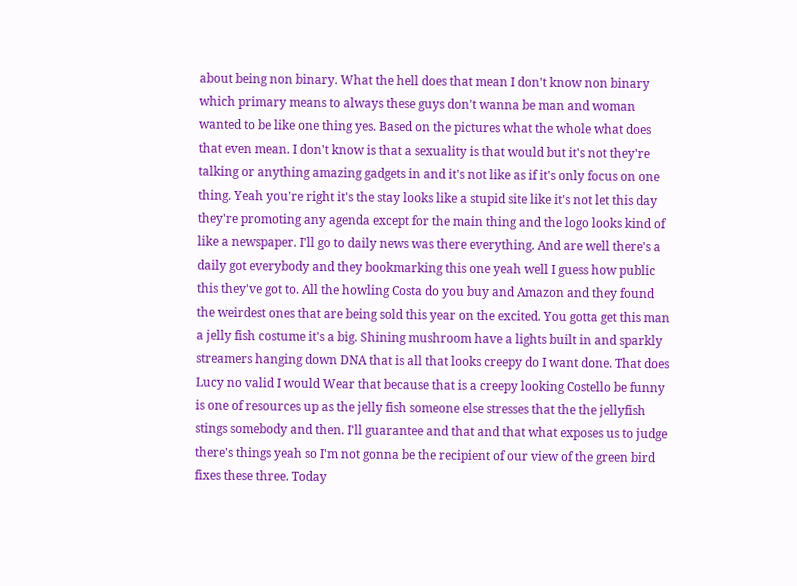about being non binary. What the hell does that mean I don't know non binary which primary means to always these guys don't wanna be man and woman wanted to be like one thing yes. Based on the pictures what the whole what does that even mean. I don't know is that a sexuality is that would but it's not they're talking or anything amazing gadgets in and it's not like as if it's only focus on one thing. Yeah you're right it's the stay looks like a stupid site like it's not let this day they're promoting any agenda except for the main thing and the logo looks kind of like a newspaper. I'll go to daily news was there everything. And are well there's a daily got everybody and they bookmarking this one yeah well I guess how public this they've got to. All the howling Costa do you buy and Amazon and they found the weirdest ones that are being sold this year on the excited. You gotta get this man a jelly fish costume it's a big. Shining mushroom have a lights built in and sparkly streamers hanging down DNA that is all that looks creepy do I want done. That does Lucy no valid I would Wear that because that is a creepy looking Costello be funny is one of resources up as the jelly fish someone else stresses that the the jellyfish stings somebody and then. I'll guarantee and that and that what exposes us to judge there's things yeah so I'm not gonna be the recipient of our view of the green bird fixes these three. Today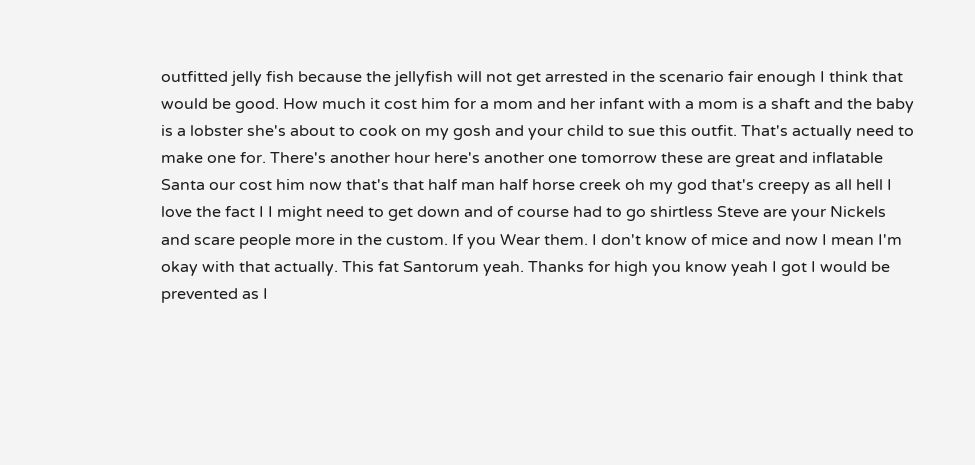outfitted jelly fish because the jellyfish will not get arrested in the scenario fair enough I think that would be good. How much it cost him for a mom and her infant with a mom is a shaft and the baby is a lobster she's about to cook on my gosh and your child to sue this outfit. That's actually need to make one for. There's another hour here's another one tomorrow these are great and inflatable Santa our cost him now that's that half man half horse creek oh my god that's creepy as all hell I love the fact I I might need to get down and of course had to go shirtless Steve are your Nickels and scare people more in the custom. If you Wear them. I don't know of mice and now I mean I'm okay with that actually. This fat Santorum yeah. Thanks for high you know yeah I got I would be prevented as I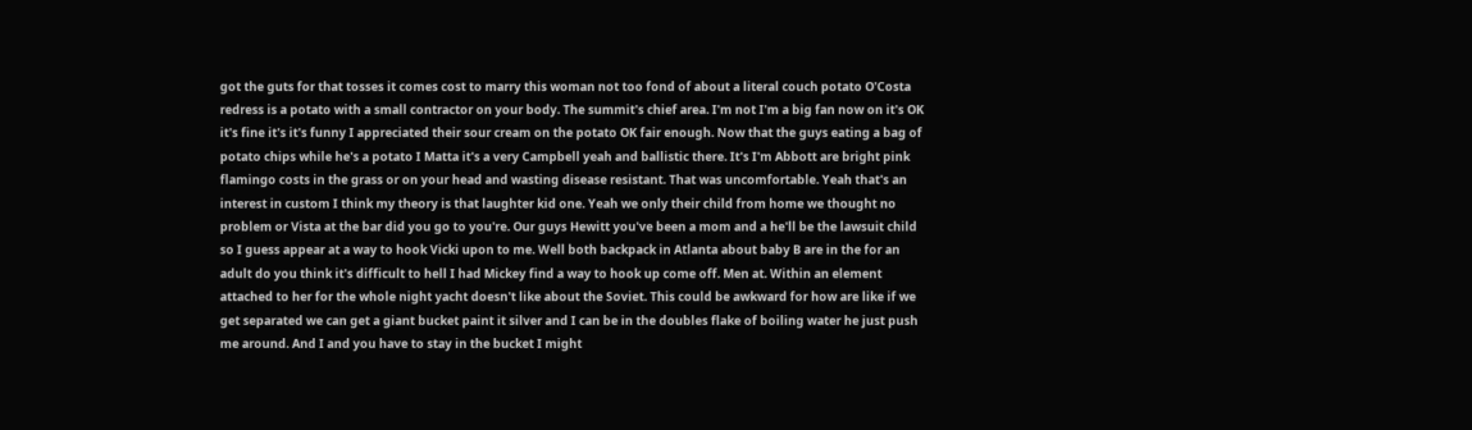got the guts for that tosses it comes cost to marry this woman not too fond of about a literal couch potato O'Costa redress is a potato with a small contractor on your body. The summit's chief area. I'm not I'm a big fan now on it's OK it's fine it's it's funny I appreciated their sour cream on the potato OK fair enough. Now that the guys eating a bag of potato chips while he's a potato I Matta it's a very Campbell yeah and ballistic there. It's I'm Abbott are bright pink flamingo costs in the grass or on your head and wasting disease resistant. That was uncomfortable. Yeah that's an interest in custom I think my theory is that laughter kid one. Yeah we only their child from home we thought no problem or Vista at the bar did you go to you're. Our guys Hewitt you've been a mom and a he'll be the lawsuit child so I guess appear at a way to hook Vicki upon to me. Well both backpack in Atlanta about baby B are in the for an adult do you think it's difficult to hell I had Mickey find a way to hook up come off. Men at. Within an element attached to her for the whole night yacht doesn't like about the Soviet. This could be awkward for how are like if we get separated we can get a giant bucket paint it silver and I can be in the doubles flake of boiling water he just push me around. And I and you have to stay in the bucket I might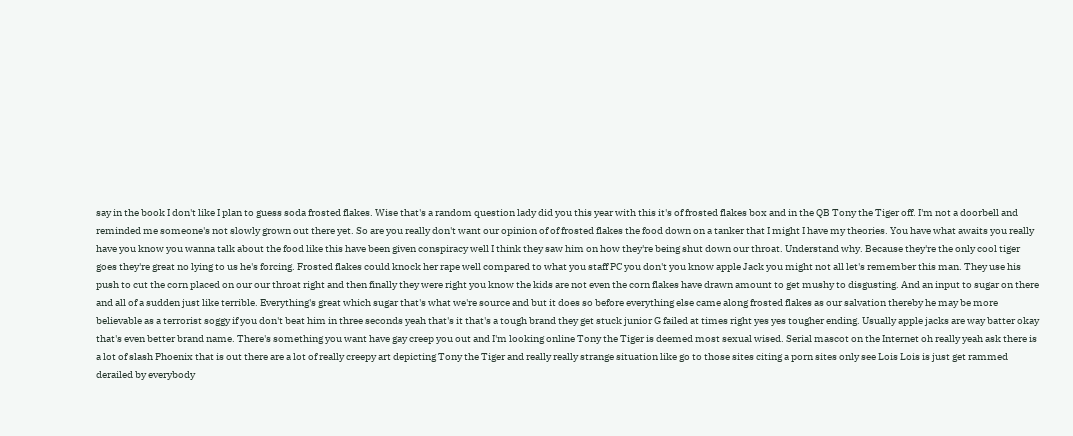say in the book I don't like I plan to guess soda frosted flakes. Wise that's a random question lady did you this year with this it's of frosted flakes box and in the QB Tony the Tiger off. I'm not a doorbell and reminded me someone's not slowly grown out there yet. So are you really don't want our opinion of of frosted flakes the food down on a tanker that I might I have my theories. You have what awaits you really have you know you wanna talk about the food like this have been given conspiracy well I think they saw him on how they're being shut down our throat. Understand why. Because they're the only cool tiger goes they're great no lying to us he's forcing. Frosted flakes could knock her rape well compared to what you staff PC you don't you know apple Jack you might not all let's remember this man. They use his push to cut the corn placed on our our throat right and then finally they were right you know the kids are not even the corn flakes have drawn amount to get mushy to disgusting. And an input to sugar on there and all of a sudden just like terrible. Everything's great which sugar that's what we're source and but it does so before everything else came along frosted flakes as our salvation thereby he may be more believable as a terrorist soggy if you don't beat him in three seconds yeah that's it that's a tough brand they get stuck junior G failed at times right yes yes tougher ending. Usually apple jacks are way batter okay that's even better brand name. There's something you want have gay creep you out and I'm looking online Tony the Tiger is deemed most sexual wised. Serial mascot on the Internet oh really yeah ask there is a lot of slash Phoenix that is out there are a lot of really creepy art depicting Tony the Tiger and really really strange situation like go to those sites citing a porn sites only see Lois Lois is just get rammed derailed by everybody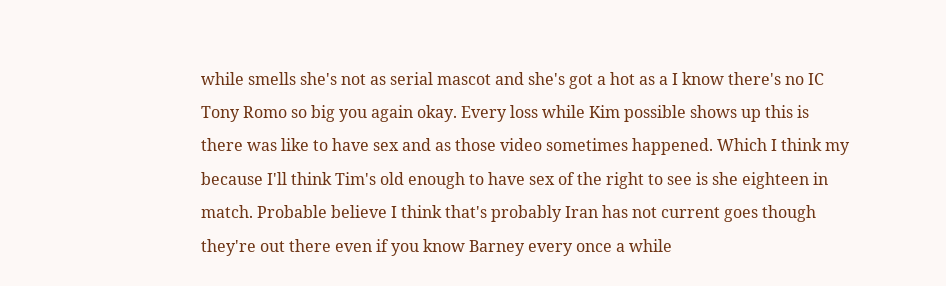while smells she's not as serial mascot and she's got a hot as a I know there's no IC Tony Romo so big you again okay. Every loss while Kim possible shows up this is there was like to have sex and as those video sometimes happened. Which I think my because I'll think Tim's old enough to have sex of the right to see is she eighteen in match. Probable believe I think that's probably Iran has not current goes though they're out there even if you know Barney every once a while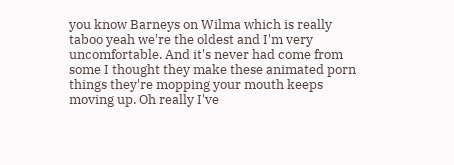you know Barneys on Wilma which is really taboo yeah we're the oldest and I'm very uncomfortable. And it's never had come from some I thought they make these animated porn things they're mopping your mouth keeps moving up. Oh really I've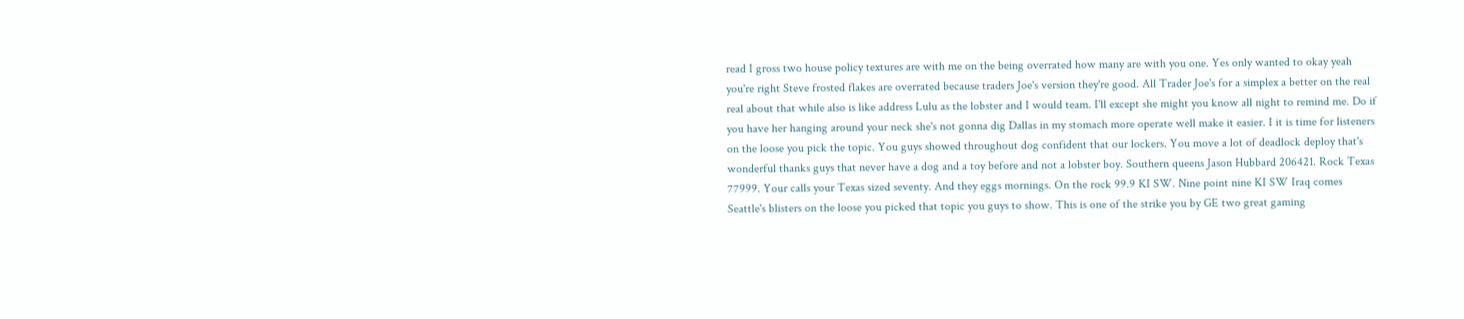read I gross two house policy textures are with me on the being overrated how many are with you one. Yes only wanted to okay yeah you're right Steve frosted flakes are overrated because traders Joe's version they're good. All Trader Joe's for a simplex a better on the real real about that while also is like address Lulu as the lobster and I would team. I'll except she might you know all night to remind me. Do if you have her hanging around your neck she's not gonna dig Dallas in my stomach more operate well make it easier. I it is time for listeners on the loose you pick the topic. You guys showed throughout dog confident that our lockers. You move a lot of deadlock deploy that's wonderful thanks guys that never have a dog and a toy before and not a lobster boy. Southern queens Jason Hubbard 206421. Rock Texas 77999. Your calls your Texas sized seventy. And they eggs mornings. On the rock 99.9 KI SW. Nine point nine KI SW Iraq comes Seattle's blisters on the loose you picked that topic you guys to show. This is one of the strike you by GE two great gaming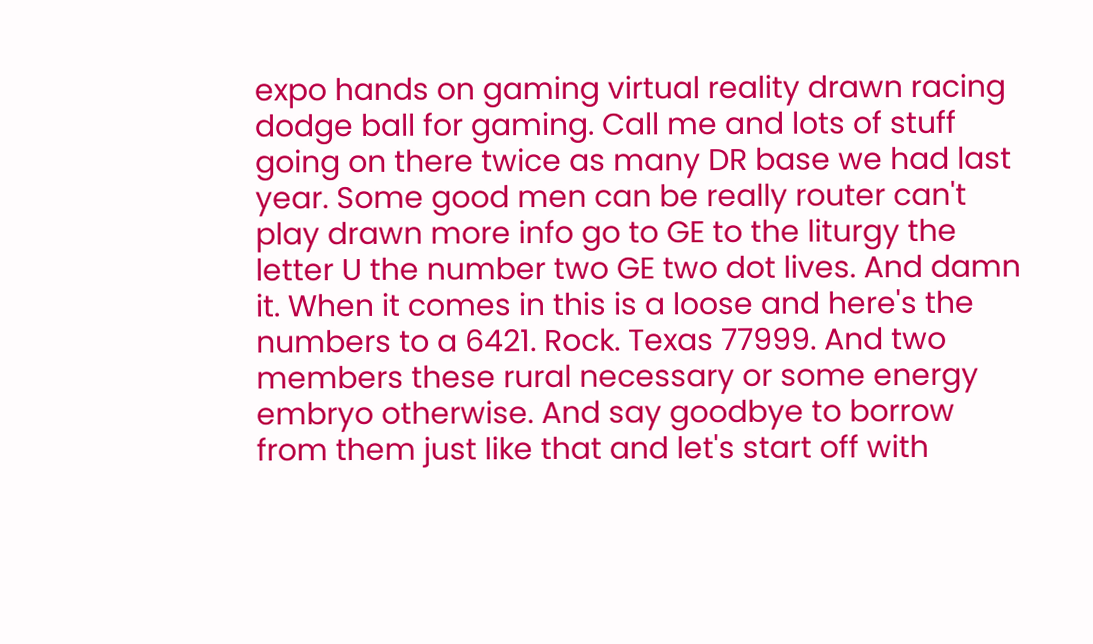expo hands on gaming virtual reality drawn racing dodge ball for gaming. Call me and lots of stuff going on there twice as many DR base we had last year. Some good men can be really router can't play drawn more info go to GE to the liturgy the letter U the number two GE two dot lives. And damn it. When it comes in this is a loose and here's the numbers to a 6421. Rock. Texas 77999. And two members these rural necessary or some energy embryo otherwise. And say goodbye to borrow from them just like that and let's start off with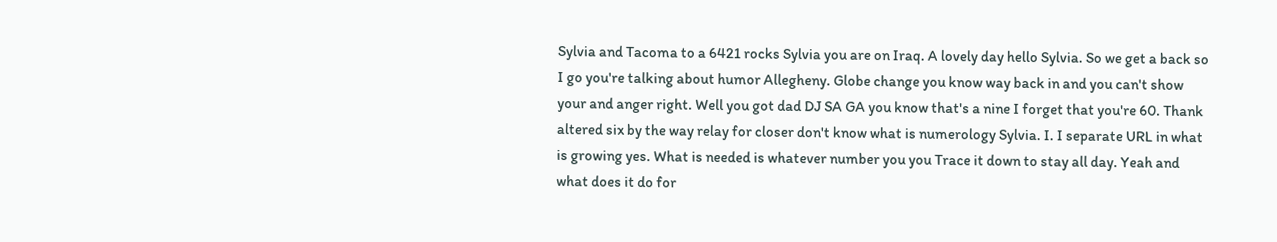Sylvia and Tacoma to a 6421 rocks Sylvia you are on Iraq. A lovely day hello Sylvia. So we get a back so I go you're talking about humor Allegheny. Globe change you know way back in and you can't show your and anger right. Well you got dad DJ SA GA you know that's a nine I forget that you're 60. Thank altered six by the way relay for closer don't know what is numerology Sylvia. I. I separate URL in what is growing yes. What is needed is whatever number you you Trace it down to stay all day. Yeah and what does it do for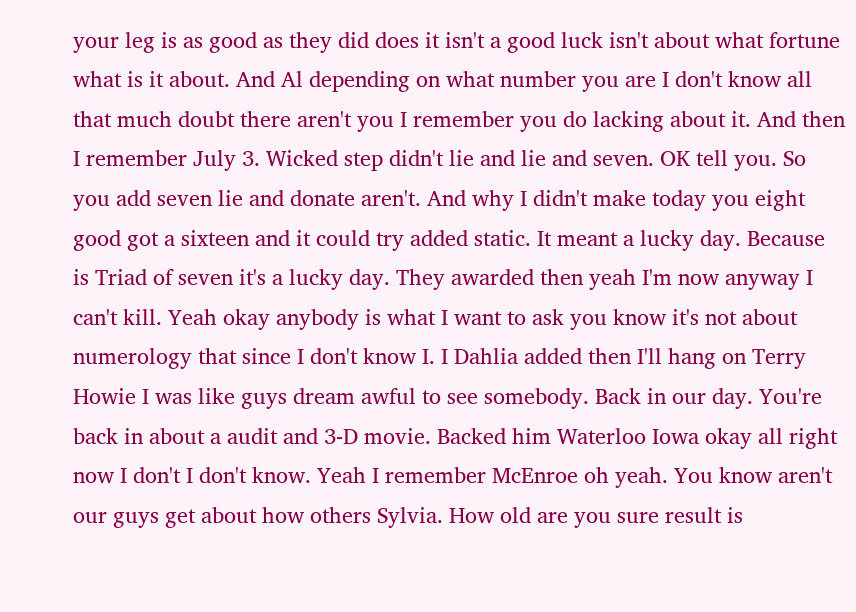your leg is as good as they did does it isn't a good luck isn't about what fortune what is it about. And Al depending on what number you are I don't know all that much doubt there aren't you I remember you do lacking about it. And then I remember July 3. Wicked step didn't lie and lie and seven. OK tell you. So you add seven lie and donate aren't. And why I didn't make today you eight good got a sixteen and it could try added static. It meant a lucky day. Because is Triad of seven it's a lucky day. They awarded then yeah I'm now anyway I can't kill. Yeah okay anybody is what I want to ask you know it's not about numerology that since I don't know I. I Dahlia added then I'll hang on Terry Howie I was like guys dream awful to see somebody. Back in our day. You're back in about a audit and 3-D movie. Backed him Waterloo Iowa okay all right now I don't I don't know. Yeah I remember McEnroe oh yeah. You know aren't our guys get about how others Sylvia. How old are you sure result is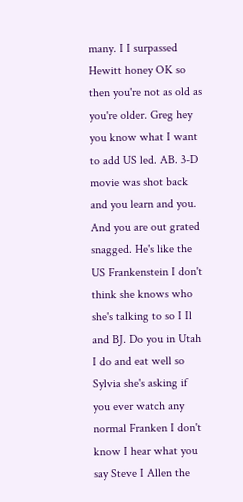many. I I surpassed Hewitt honey OK so then you're not as old as you're older. Greg hey you know what I want to add US led. AB. 3-D movie was shot back and you learn and you. And you are out grated snagged. He's like the US Frankenstein I don't think she knows who she's talking to so I Il and BJ. Do you in Utah I do and eat well so Sylvia she's asking if you ever watch any normal Franken I don't know I hear what you say Steve I Allen the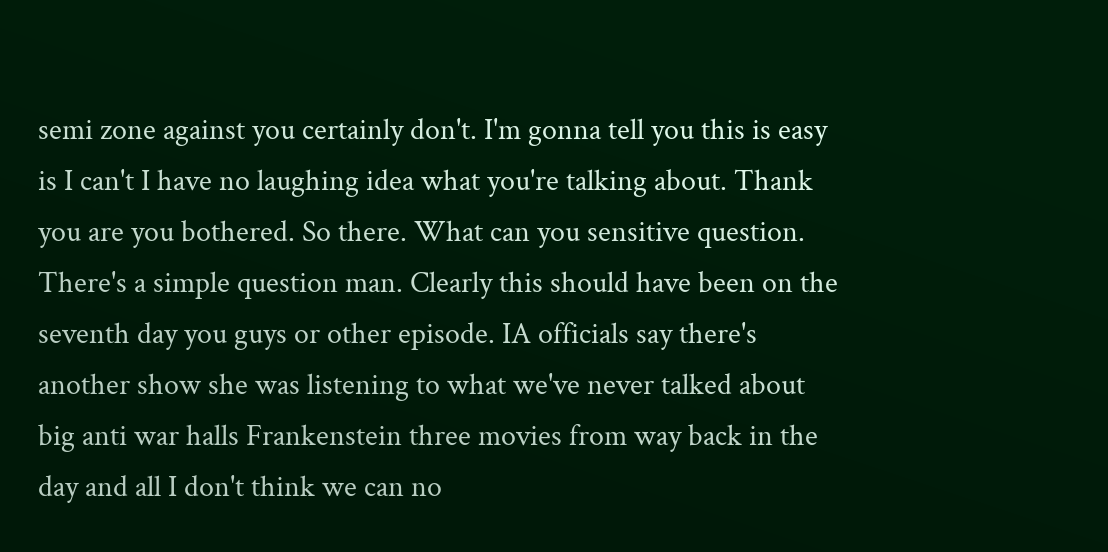semi zone against you certainly don't. I'm gonna tell you this is easy is I can't I have no laughing idea what you're talking about. Thank you are you bothered. So there. What can you sensitive question. There's a simple question man. Clearly this should have been on the seventh day you guys or other episode. IA officials say there's another show she was listening to what we've never talked about big anti war halls Frankenstein three movies from way back in the day and all I don't think we can no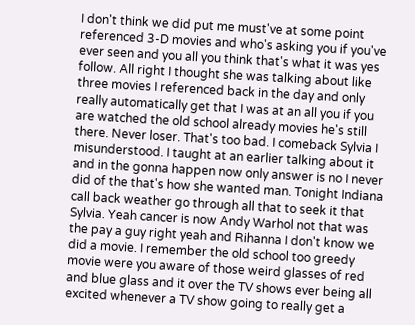I don't think we did put me must've at some point referenced 3-D movies and who's asking you if you've ever seen and you all you think that's what it was yes follow. All right I thought she was talking about like three movies I referenced back in the day and only really automatically get that I was at an all you if you are watched the old school already movies he's still there. Never loser. That's too bad. I comeback Sylvia I misunderstood. I taught at an earlier talking about it and in the gonna happen now only answer is no I never did of the that's how she wanted man. Tonight Indiana call back weather go through all that to seek it that Sylvia. Yeah cancer is now Andy Warhol not that was the pay a guy right yeah and Rihanna I don't know we did a movie. I remember the old school too greedy movie were you aware of those weird glasses of red and blue glass and it over the TV shows ever being all excited whenever a TV show going to really get a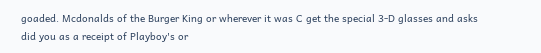goaded. Mcdonalds of the Burger King or wherever it was C get the special 3-D glasses and asks did you as a receipt of Playboy's or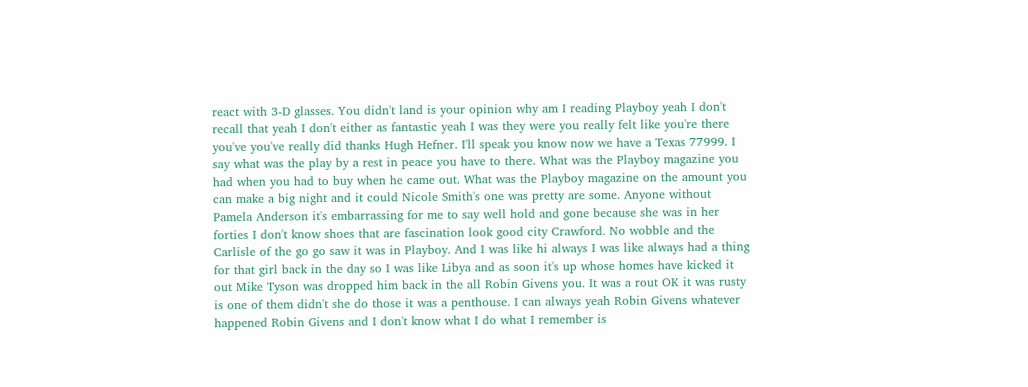react with 3-D glasses. You didn't land is your opinion why am I reading Playboy yeah I don't recall that yeah I don't either as fantastic yeah I was they were you really felt like you're there you've you've really did thanks Hugh Hefner. I'll speak you know now we have a Texas 77999. I say what was the play by a rest in peace you have to there. What was the Playboy magazine you had when you had to buy when he came out. What was the Playboy magazine on the amount you can make a big night and it could Nicole Smith's one was pretty are some. Anyone without Pamela Anderson it's embarrassing for me to say well hold and gone because she was in her forties I don't know shoes that are fascination look good city Crawford. No wobble and the Carlisle of the go go saw it was in Playboy. And I was like hi always I was like always had a thing for that girl back in the day so I was like Libya and as soon it's up whose homes have kicked it out Mike Tyson was dropped him back in the all Robin Givens you. It was a rout OK it was rusty is one of them didn't she do those it was a penthouse. I can always yeah Robin Givens whatever happened Robin Givens and I don't know what I do what I remember is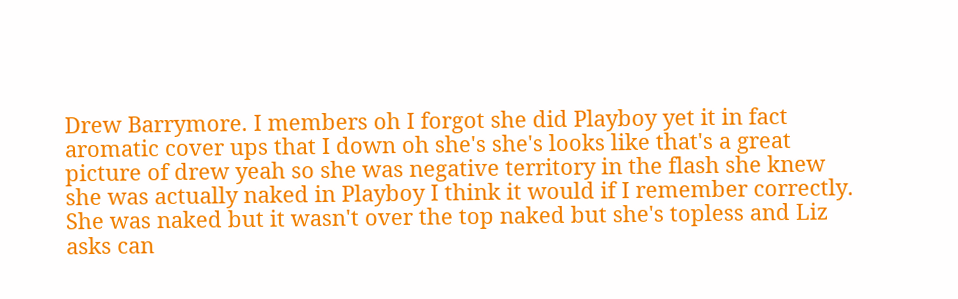Drew Barrymore. I members oh I forgot she did Playboy yet it in fact aromatic cover ups that I down oh she's she's looks like that's a great picture of drew yeah so she was negative territory in the flash she knew she was actually naked in Playboy I think it would if I remember correctly. She was naked but it wasn't over the top naked but she's topless and Liz asks can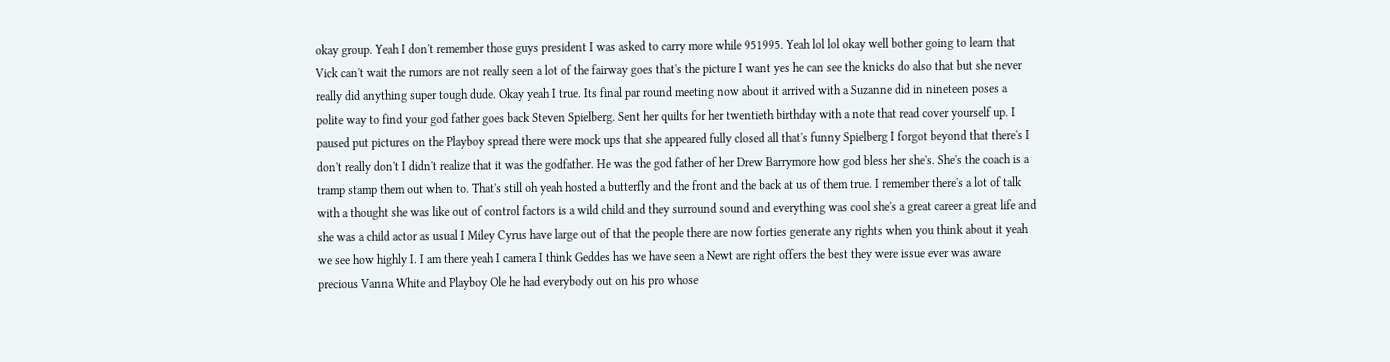okay group. Yeah I don't remember those guys president I was asked to carry more while 951995. Yeah lol lol okay well bother going to learn that Vick can't wait the rumors are not really seen a lot of the fairway goes that's the picture I want yes he can see the knicks do also that but she never really did anything super tough dude. Okay yeah I true. Its final par round meeting now about it arrived with a Suzanne did in nineteen poses a polite way to find your god father goes back Steven Spielberg. Sent her quilts for her twentieth birthday with a note that read cover yourself up. I paused put pictures on the Playboy spread there were mock ups that she appeared fully closed all that's funny Spielberg I forgot beyond that there's I don't really don't I didn't realize that it was the godfather. He was the god father of her Drew Barrymore how god bless her she's. She's the coach is a tramp stamp them out when to. That's still oh yeah hosted a butterfly and the front and the back at us of them true. I remember there's a lot of talk with a thought she was like out of control factors is a wild child and they surround sound and everything was cool she's a great career a great life and she was a child actor as usual I Miley Cyrus have large out of that the people there are now forties generate any rights when you think about it yeah we see how highly I. I am there yeah I camera I think Geddes has we have seen a Newt are right offers the best they were issue ever was aware precious Vanna White and Playboy Ole he had everybody out on his pro whose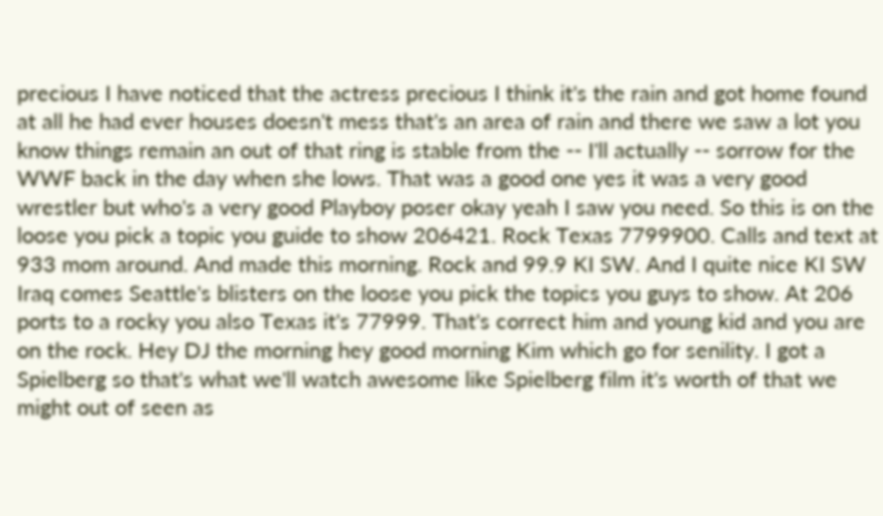precious I have noticed that the actress precious I think it's the rain and got home found at all he had ever houses doesn't mess that's an area of rain and there we saw a lot you know things remain an out of that ring is stable from the -- I'll actually -- sorrow for the WWF back in the day when she lows. That was a good one yes it was a very good wrestler but who's a very good Playboy poser okay yeah I saw you need. So this is on the loose you pick a topic you guide to show 206421. Rock Texas 7799900. Calls and text at 933 mom around. And made this morning. Rock and 99.9 KI SW. And I quite nice KI SW Iraq comes Seattle's blisters on the loose you pick the topics you guys to show. At 206 ports to a rocky you also Texas it's 77999. That's correct him and young kid and you are on the rock. Hey DJ the morning hey good morning Kim which go for senility. I got a Spielberg so that's what we'll watch awesome like Spielberg film it's worth of that we might out of seen as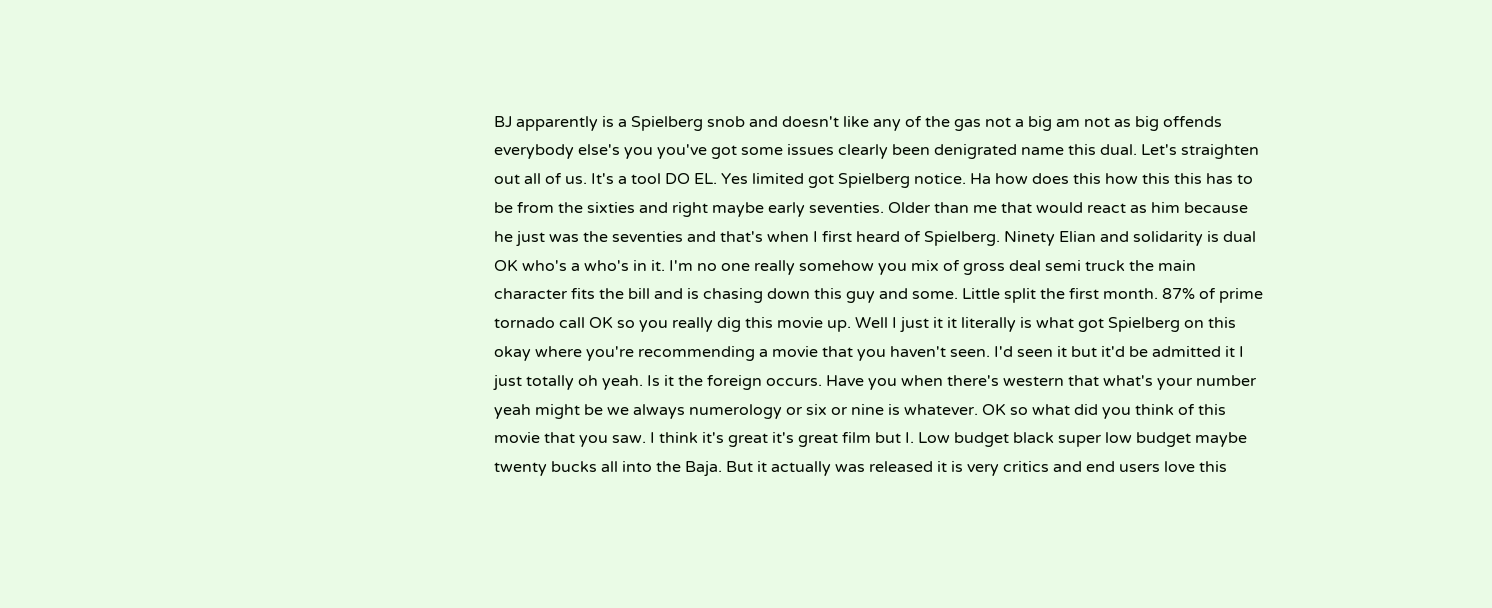BJ apparently is a Spielberg snob and doesn't like any of the gas not a big am not as big offends everybody else's you you've got some issues clearly been denigrated name this dual. Let's straighten out all of us. It's a tool DO EL. Yes limited got Spielberg notice. Ha how does this how this this has to be from the sixties and right maybe early seventies. Older than me that would react as him because he just was the seventies and that's when I first heard of Spielberg. Ninety Elian and solidarity is dual OK who's a who's in it. I'm no one really somehow you mix of gross deal semi truck the main character fits the bill and is chasing down this guy and some. Little split the first month. 87% of prime tornado call OK so you really dig this movie up. Well I just it it literally is what got Spielberg on this okay where you're recommending a movie that you haven't seen. I'd seen it but it'd be admitted it I just totally oh yeah. Is it the foreign occurs. Have you when there's western that what's your number yeah might be we always numerology or six or nine is whatever. OK so what did you think of this movie that you saw. I think it's great it's great film but I. Low budget black super low budget maybe twenty bucks all into the Baja. But it actually was released it is very critics and end users love this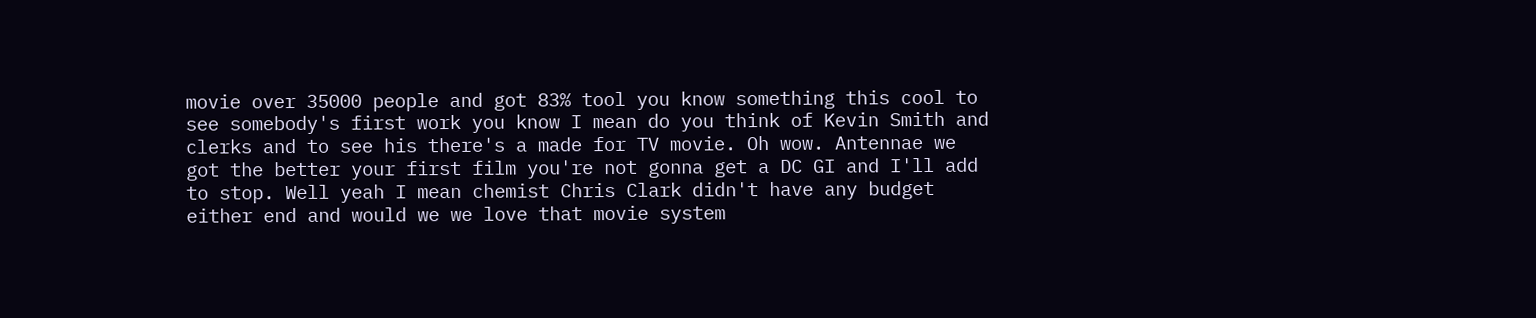movie over 35000 people and got 83% tool you know something this cool to see somebody's first work you know I mean do you think of Kevin Smith and clerks and to see his there's a made for TV movie. Oh wow. Antennae we got the better your first film you're not gonna get a DC GI and I'll add to stop. Well yeah I mean chemist Chris Clark didn't have any budget either end and would we we love that movie system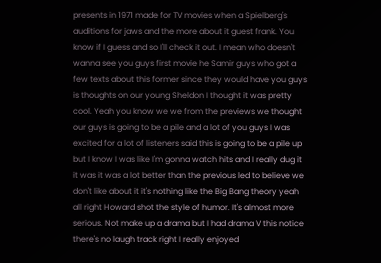presents in 1971 made for TV movies when a Spielberg's auditions for jaws and the more about it guest frank. You know if I guess and so I'll check it out. I mean who doesn't wanna see you guys first movie he Samir guys who got a few texts about this former since they would have you guys is thoughts on our young Sheldon I thought it was pretty cool. Yeah you know we we from the previews we thought our guys is going to be a pile and a lot of you guys I was excited for a lot of listeners said this is going to be a pile up but I know I was like I'm gonna watch hits and I really dug it it was it was a lot better than the previous led to believe we don't like about it it's nothing like the Big Bang theory yeah all right Howard shot the style of humor. It's almost more serious. Not make up a drama but I had drama V this notice there's no laugh track right I really enjoyed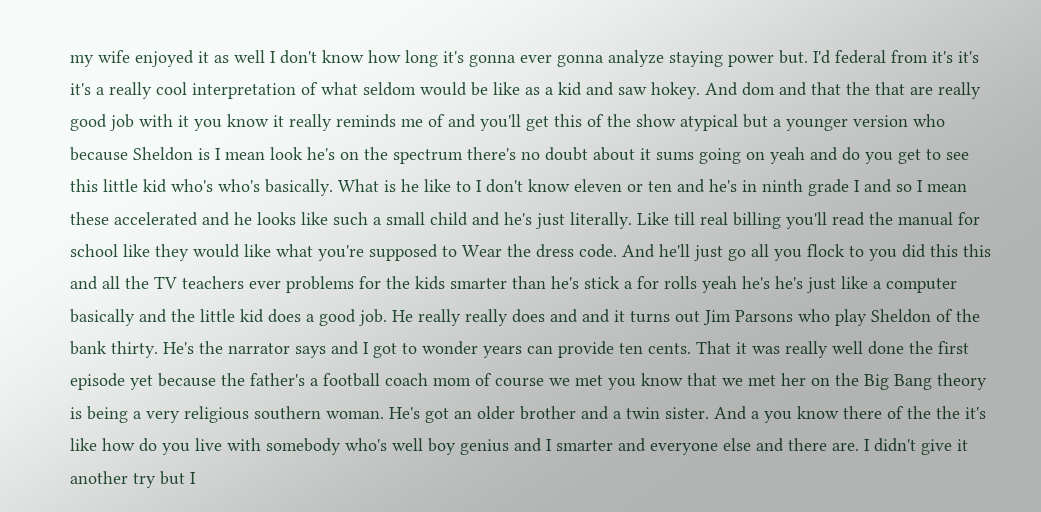my wife enjoyed it as well I don't know how long it's gonna ever gonna analyze staying power but. I'd federal from it's it's it's a really cool interpretation of what seldom would be like as a kid and saw hokey. And dom and that the that are really good job with it you know it really reminds me of and you'll get this of the show atypical but a younger version who because Sheldon is I mean look he's on the spectrum there's no doubt about it sums going on yeah and do you get to see this little kid who's who's basically. What is he like to I don't know eleven or ten and he's in ninth grade I and so I mean these accelerated and he looks like such a small child and he's just literally. Like till real billing you'll read the manual for school like they would like what you're supposed to Wear the dress code. And he'll just go all you flock to you did this this and all the TV teachers ever problems for the kids smarter than he's stick a for rolls yeah he's he's just like a computer basically and the little kid does a good job. He really really does and and it turns out Jim Parsons who play Sheldon of the bank thirty. He's the narrator says and I got to wonder years can provide ten cents. That it was really well done the first episode yet because the father's a football coach mom of course we met you know that we met her on the Big Bang theory is being a very religious southern woman. He's got an older brother and a twin sister. And a you know there of the the it's like how do you live with somebody who's well boy genius and I smarter and everyone else and there are. I didn't give it another try but I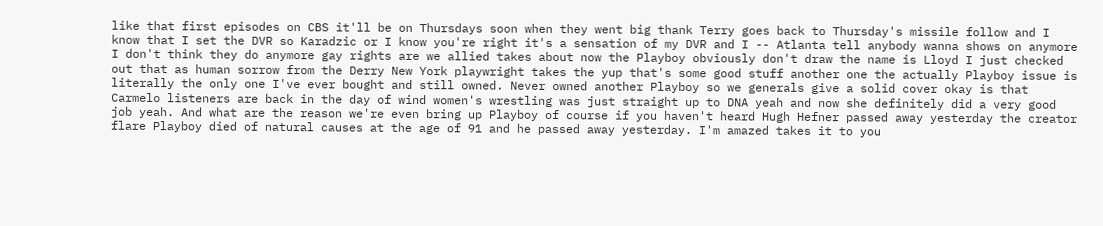like that first episodes on CBS it'll be on Thursdays soon when they went big thank Terry goes back to Thursday's missile follow and I know that I set the DVR so Karadzic or I know you're right it's a sensation of my DVR and I -- Atlanta tell anybody wanna shows on anymore I don't think they do anymore gay rights are we allied takes about now the Playboy obviously don't draw the name is Lloyd I just checked out that as human sorrow from the Derry New York playwright takes the yup that's some good stuff another one the actually Playboy issue is literally the only one I've ever bought and still owned. Never owned another Playboy so we generals give a solid cover okay is that Carmelo listeners are back in the day of wind women's wrestling was just straight up to DNA yeah and now she definitely did a very good job yeah. And what are the reason we're even bring up Playboy of course if you haven't heard Hugh Hefner passed away yesterday the creator flare Playboy died of natural causes at the age of 91 and he passed away yesterday. I'm amazed takes it to you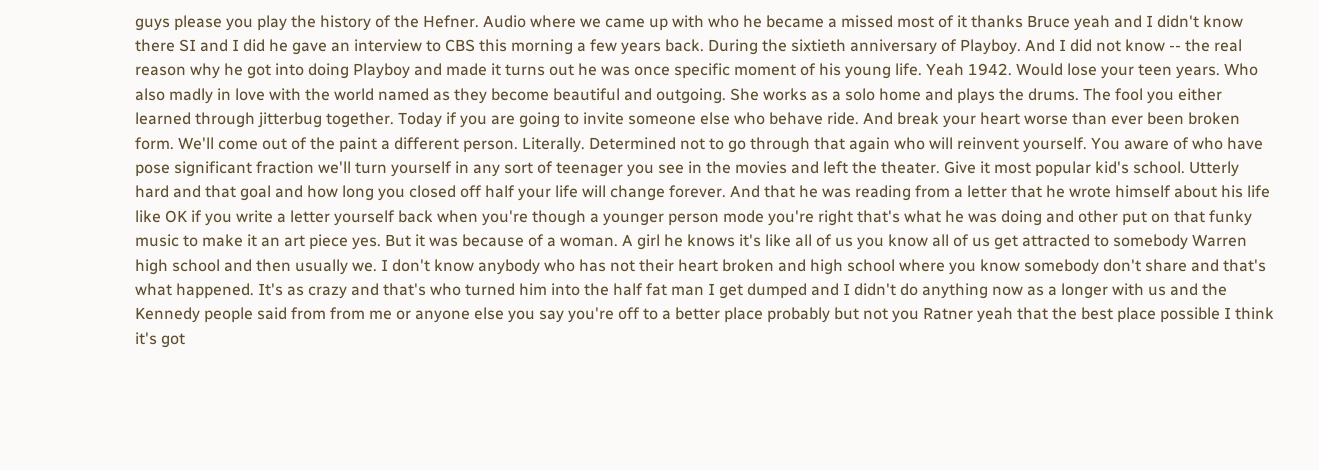guys please you play the history of the Hefner. Audio where we came up with who he became a missed most of it thanks Bruce yeah and I didn't know there SI and I did he gave an interview to CBS this morning a few years back. During the sixtieth anniversary of Playboy. And I did not know -- the real reason why he got into doing Playboy and made it turns out he was once specific moment of his young life. Yeah 1942. Would lose your teen years. Who also madly in love with the world named as they become beautiful and outgoing. She works as a solo home and plays the drums. The fool you either learned through jitterbug together. Today if you are going to invite someone else who behave ride. And break your heart worse than ever been broken form. We'll come out of the paint a different person. Literally. Determined not to go through that again who will reinvent yourself. You aware of who have pose significant fraction we'll turn yourself in any sort of teenager you see in the movies and left the theater. Give it most popular kid's school. Utterly hard and that goal and how long you closed off half your life will change forever. And that he was reading from a letter that he wrote himself about his life like OK if you write a letter yourself back when you're though a younger person mode you're right that's what he was doing and other put on that funky music to make it an art piece yes. But it was because of a woman. A girl he knows it's like all of us you know all of us get attracted to somebody Warren high school and then usually we. I don't know anybody who has not their heart broken and high school where you know somebody don't share and that's what happened. It's as crazy and that's who turned him into the half fat man I get dumped and I didn't do anything now as a longer with us and the Kennedy people said from from me or anyone else you say you're off to a better place probably but not you Ratner yeah that the best place possible I think it's got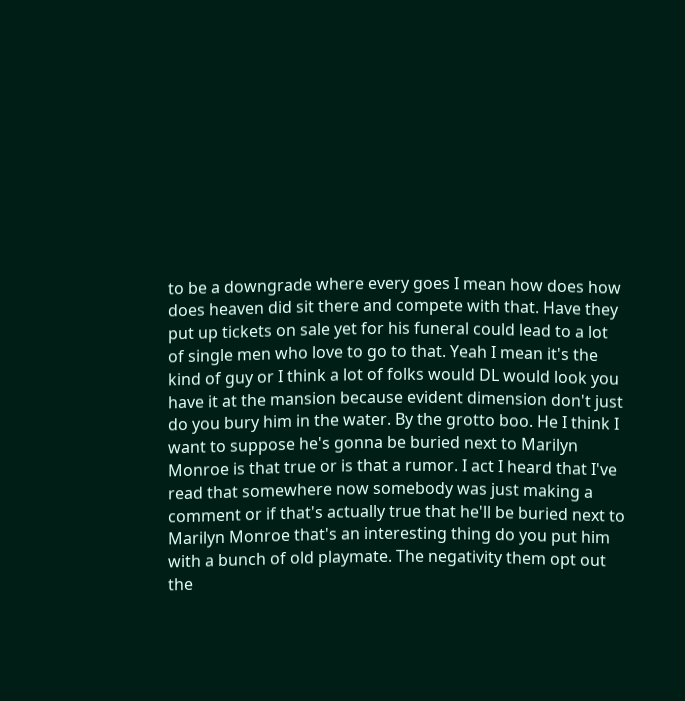to be a downgrade where every goes I mean how does how does heaven did sit there and compete with that. Have they put up tickets on sale yet for his funeral could lead to a lot of single men who love to go to that. Yeah I mean it's the kind of guy or I think a lot of folks would DL would look you have it at the mansion because evident dimension don't just do you bury him in the water. By the grotto boo. He I think I want to suppose he's gonna be buried next to Marilyn Monroe is that true or is that a rumor. I act I heard that I've read that somewhere now somebody was just making a comment or if that's actually true that he'll be buried next to Marilyn Monroe that's an interesting thing do you put him with a bunch of old playmate. The negativity them opt out the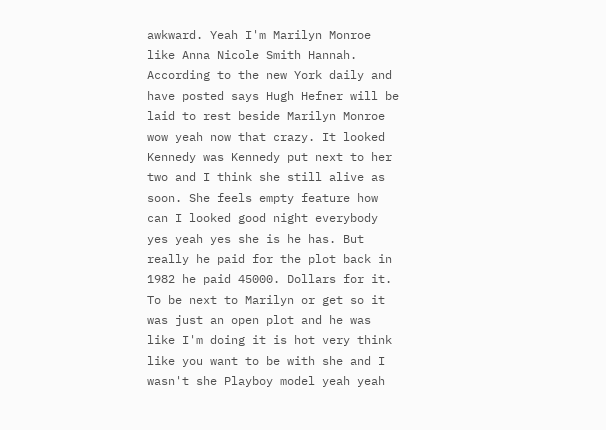awkward. Yeah I'm Marilyn Monroe like Anna Nicole Smith Hannah. According to the new York daily and have posted says Hugh Hefner will be laid to rest beside Marilyn Monroe wow yeah now that crazy. It looked Kennedy was Kennedy put next to her two and I think she still alive as soon. She feels empty feature how can I looked good night everybody yes yeah yes she is he has. But really he paid for the plot back in 1982 he paid 45000. Dollars for it. To be next to Marilyn or get so it was just an open plot and he was like I'm doing it is hot very think like you want to be with she and I wasn't she Playboy model yeah yeah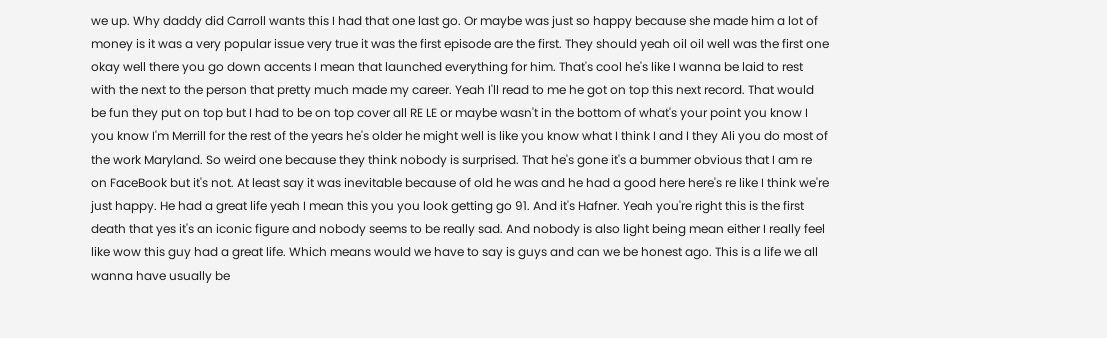we up. Why daddy did Carroll wants this I had that one last go. Or maybe was just so happy because she made him a lot of money is it was a very popular issue very true it was the first episode are the first. They should yeah oil oil well was the first one okay well there you go down accents I mean that launched everything for him. That's cool he's like I wanna be laid to rest with the next to the person that pretty much made my career. Yeah I'll read to me he got on top this next record. That would be fun they put on top but I had to be on top cover all RE LE or maybe wasn't in the bottom of what's your point you know I you know I'm Merrill for the rest of the years he's older he might well is like you know what I think I and I they Ali you do most of the work Maryland. So weird one because they think nobody is surprised. That he's gone it's a bummer obvious that I am re on FaceBook but it's not. At least say it was inevitable because of old he was and he had a good here here's re like I think we're just happy. He had a great life yeah I mean this you you look getting go 91. And it's Hafner. Yeah you're right this is the first death that yes it's an iconic figure and nobody seems to be really sad. And nobody is also light being mean either I really feel like wow this guy had a great life. Which means would we have to say is guys and can we be honest ago. This is a life we all wanna have usually be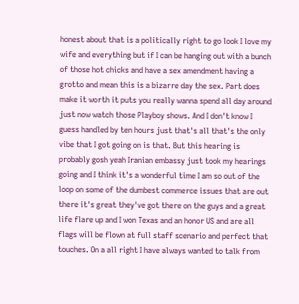honest about that is a politically right to go look I love my wife and everything but if I can be hanging out with a bunch of those hot chicks and have a sex amendment having a grotto and mean this is a bizarre day the sex. Part does make it worth it puts you really wanna spend all day around just now watch those Playboy shows. And I don't know I guess handled by ten hours just that's all that's the only vibe that I got going on is that. But this hearing is probably gosh yeah Iranian embassy just took my hearings going and I think it's a wonderful time I am so out of the loop on some of the dumbest commerce issues that are out there it's great they've got there on the guys and a great life flare up and I won Texas and an honor US and are all flags will be flown at full staff scenario and perfect that touches. On a all right I have always wanted to talk from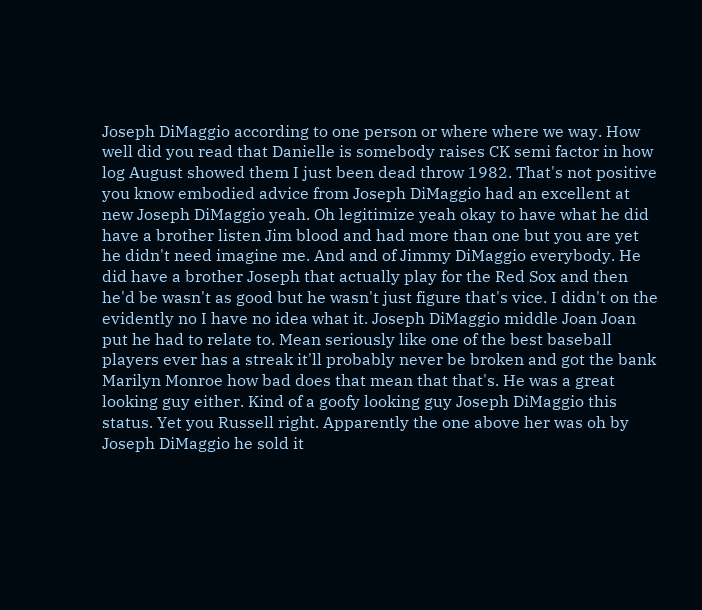Joseph DiMaggio according to one person or where where we way. How well did you read that Danielle is somebody raises CK semi factor in how log August showed them I just been dead throw 1982. That's not positive you know embodied advice from Joseph DiMaggio had an excellent at new Joseph DiMaggio yeah. Oh legitimize yeah okay to have what he did have a brother listen Jim blood and had more than one but you are yet he didn't need imagine me. And and of Jimmy DiMaggio everybody. He did have a brother Joseph that actually play for the Red Sox and then he'd be wasn't as good but he wasn't just figure that's vice. I didn't on the evidently no I have no idea what it. Joseph DiMaggio middle Joan Joan put he had to relate to. Mean seriously like one of the best baseball players ever has a streak it'll probably never be broken and got the bank Marilyn Monroe how bad does that mean that that's. He was a great looking guy either. Kind of a goofy looking guy Joseph DiMaggio this status. Yet you Russell right. Apparently the one above her was oh by Joseph DiMaggio he sold it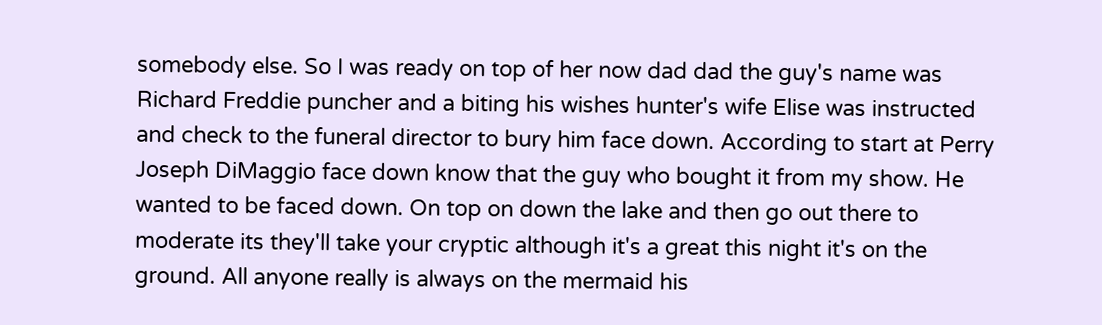somebody else. So I was ready on top of her now dad dad the guy's name was Richard Freddie puncher and a biting his wishes hunter's wife Elise was instructed and check to the funeral director to bury him face down. According to start at Perry Joseph DiMaggio face down know that the guy who bought it from my show. He wanted to be faced down. On top on down the lake and then go out there to moderate its they'll take your cryptic although it's a great this night it's on the ground. All anyone really is always on the mermaid his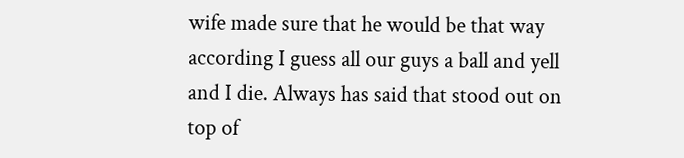wife made sure that he would be that way according I guess all our guys a ball and yell and I die. Always has said that stood out on top of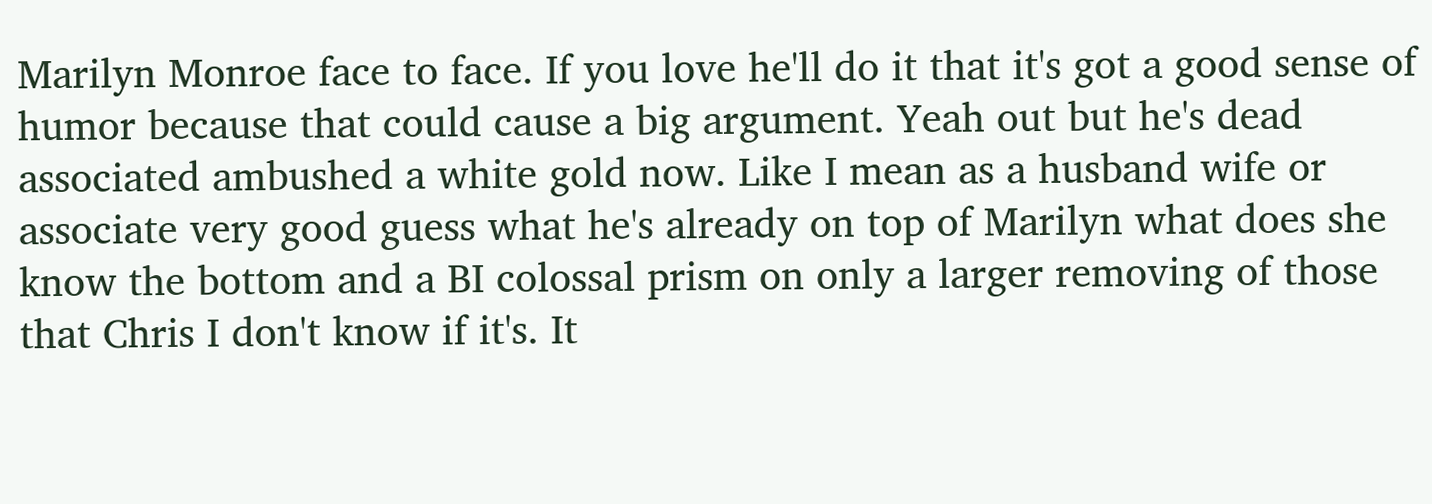Marilyn Monroe face to face. If you love he'll do it that it's got a good sense of humor because that could cause a big argument. Yeah out but he's dead associated ambushed a white gold now. Like I mean as a husband wife or associate very good guess what he's already on top of Marilyn what does she know the bottom and a BI colossal prism on only a larger removing of those that Chris I don't know if it's. It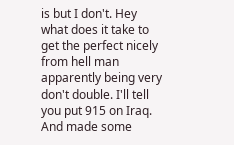is but I don't. Hey what does it take to get the perfect nicely from hell man apparently being very don't double. I'll tell you put 915 on Iraq. And made some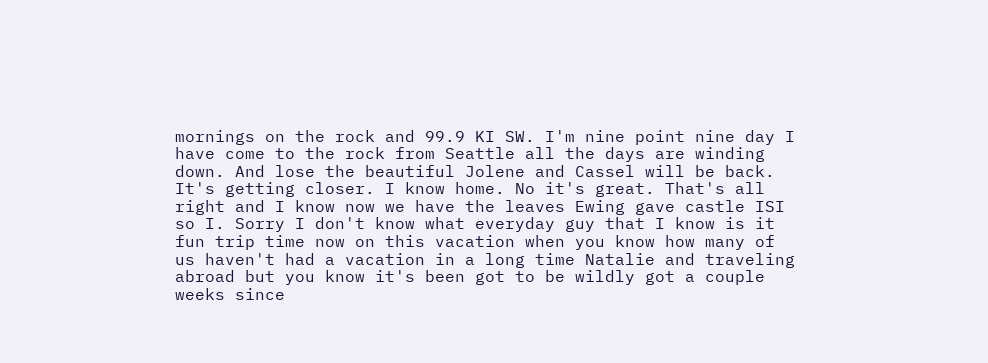mornings on the rock and 99.9 KI SW. I'm nine point nine day I have come to the rock from Seattle all the days are winding down. And lose the beautiful Jolene and Cassel will be back. It's getting closer. I know home. No it's great. That's all right and I know now we have the leaves Ewing gave castle ISI so I. Sorry I don't know what everyday guy that I know is it fun trip time now on this vacation when you know how many of us haven't had a vacation in a long time Natalie and traveling abroad but you know it's been got to be wildly got a couple weeks since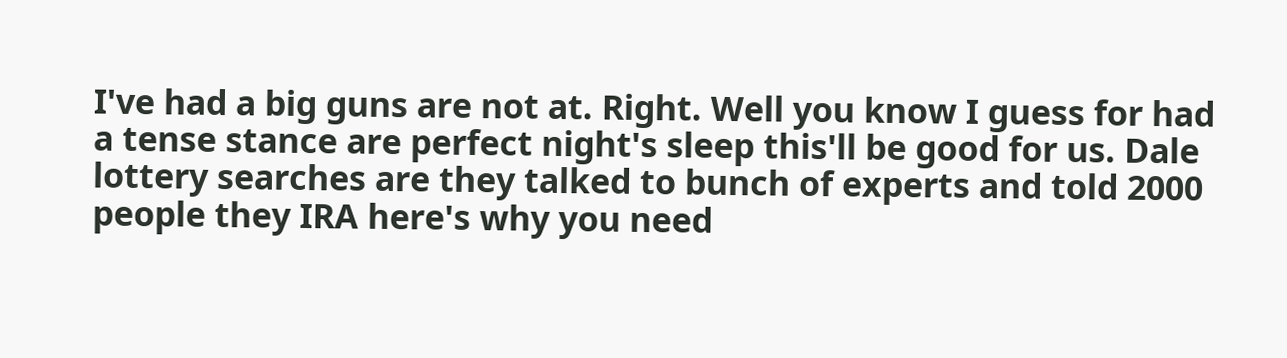I've had a big guns are not at. Right. Well you know I guess for had a tense stance are perfect night's sleep this'll be good for us. Dale lottery searches are they talked to bunch of experts and told 2000 people they IRA here's why you need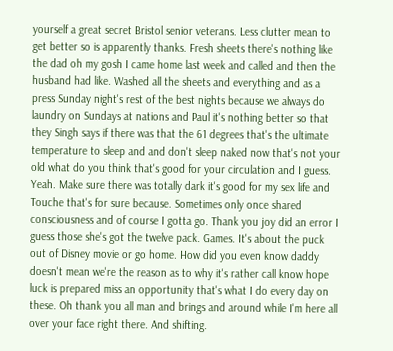yourself a great secret Bristol senior veterans. Less clutter mean to get better so is apparently thanks. Fresh sheets there's nothing like the dad oh my gosh I came home last week and called and then the husband had like. Washed all the sheets and everything and as a press Sunday night's rest of the best nights because we always do laundry on Sundays at nations and Paul it's nothing better so that they Singh says if there was that the 61 degrees that's the ultimate temperature to sleep and and don't sleep naked now that's not your old what do you think that's good for your circulation and I guess. Yeah. Make sure there was totally dark it's good for my sex life and Touche that's for sure because. Sometimes only once shared consciousness and of course I gotta go. Thank you joy did an error I guess those she's got the twelve pack. Games. It's about the puck out of Disney movie or go home. How did you even know daddy doesn't mean we're the reason as to why it's rather call know hope luck is prepared miss an opportunity that's what I do every day on these. Oh thank you all man and brings and around while I'm here all over your face right there. And shifting.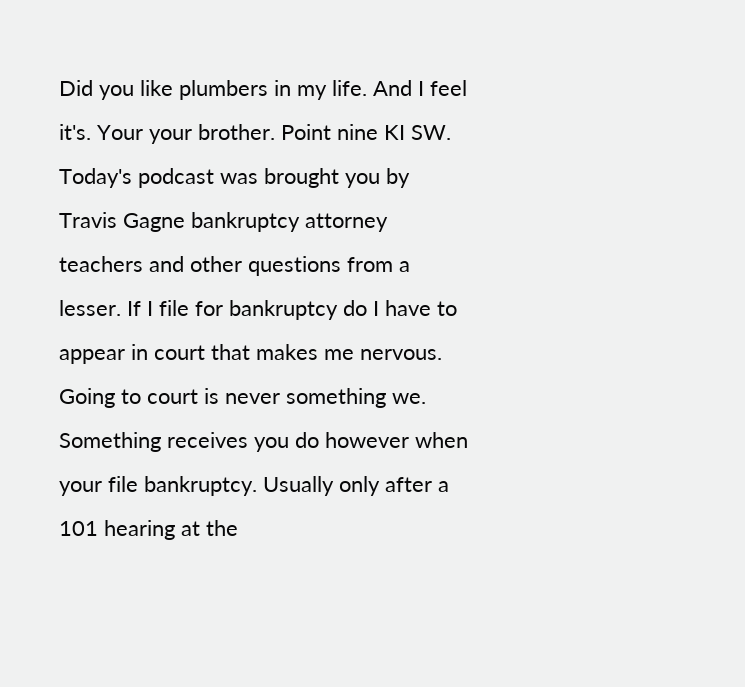Did you like plumbers in my life. And I feel it's. Your your brother. Point nine KI SW. Today's podcast was brought you by Travis Gagne bankruptcy attorney teachers and other questions from a lesser. If I file for bankruptcy do I have to appear in court that makes me nervous. Going to court is never something we. Something receives you do however when your file bankruptcy. Usually only after a 101 hearing at the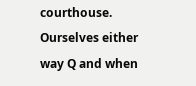courthouse. Ourselves either way Q and when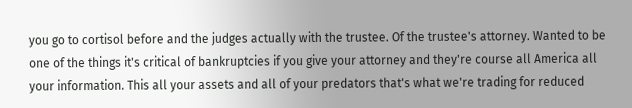you go to cortisol before and the judges actually with the trustee. Of the trustee's attorney. Wanted to be one of the things it's critical of bankruptcies if you give your attorney and they're course all America all your information. This all your assets and all of your predators that's what we're trading for reduced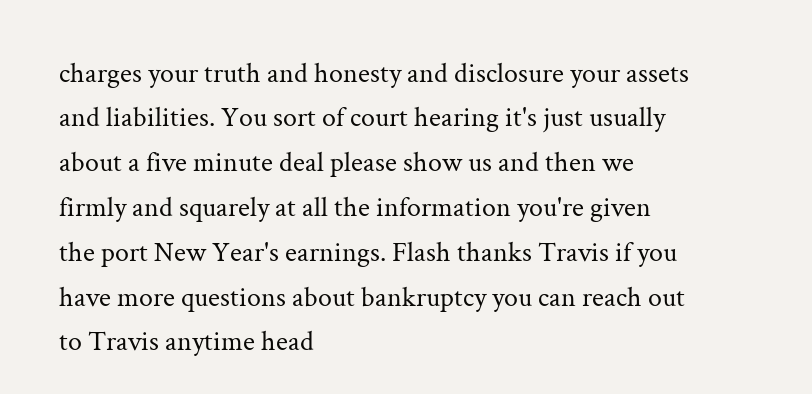charges your truth and honesty and disclosure your assets and liabilities. You sort of court hearing it's just usually about a five minute deal please show us and then we firmly and squarely at all the information you're given the port New Year's earnings. Flash thanks Travis if you have more questions about bankruptcy you can reach out to Travis anytime head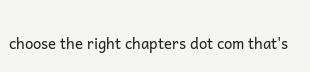choose the right chapters dot com that's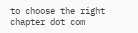to choose the right chapter dot com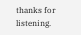thanks for listening.